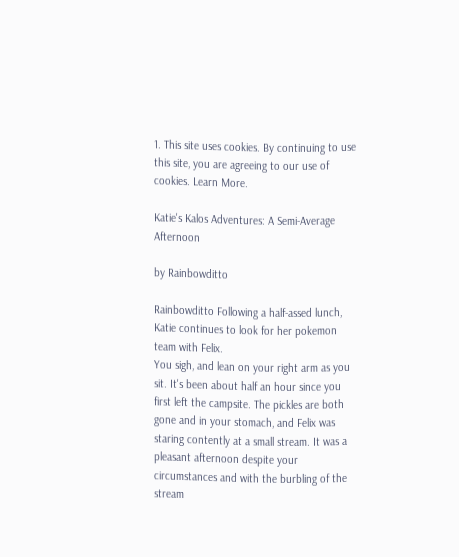1. This site uses cookies. By continuing to use this site, you are agreeing to our use of cookies. Learn More.

Katie's Kalos Adventures: A Semi-Average Afternoon

by Rainbowditto

Rainbowditto Following a half-assed lunch, Katie continues to look for her pokemon team with Felix.
You sigh, and lean on your right arm as you sit. It's been about half an hour since you first left the campsite. The pickles are both gone and in your stomach, and Felix was staring contently at a small stream. It was a pleasant afternoon despite your circumstances and with the burbling of the stream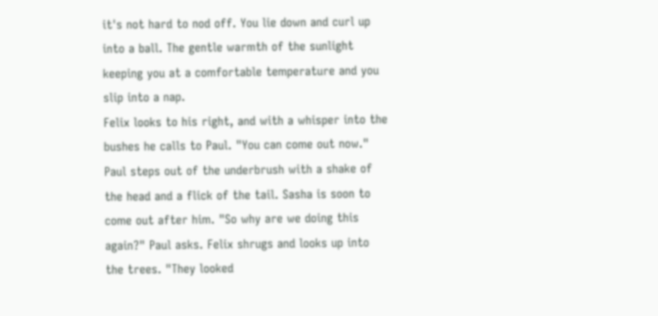it's not hard to nod off. You lie down and curl up into a ball. The gentle warmth of the sunlight keeping you at a comfortable temperature and you slip into a nap.
Felix looks to his right, and with a whisper into the bushes he calls to Paul. "You can come out now." Paul steps out of the underbrush with a shake of the head and a flick of the tail. Sasha is soon to come out after him. "So why are we doing this again?" Paul asks. Felix shrugs and looks up into the trees. "They looked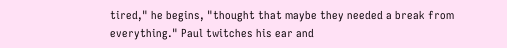tired," he begins, "thought that maybe they needed a break from everything." Paul twitches his ear and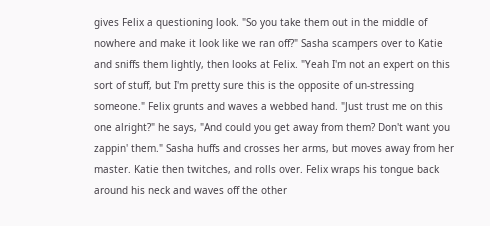gives Felix a questioning look. "So you take them out in the middle of nowhere and make it look like we ran off?" Sasha scampers over to Katie and sniffs them lightly, then looks at Felix. "Yeah I'm not an expert on this sort of stuff, but I'm pretty sure this is the opposite of un-stressing someone." Felix grunts and waves a webbed hand. "Just trust me on this one alright?" he says, "And could you get away from them? Don't want you zappin' them." Sasha huffs and crosses her arms, but moves away from her master. Katie then twitches, and rolls over. Felix wraps his tongue back around his neck and waves off the other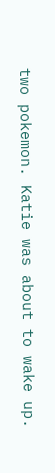two pokemon. Katie was about to wake up.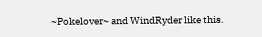~Pokelover~ and WindRyder like this.